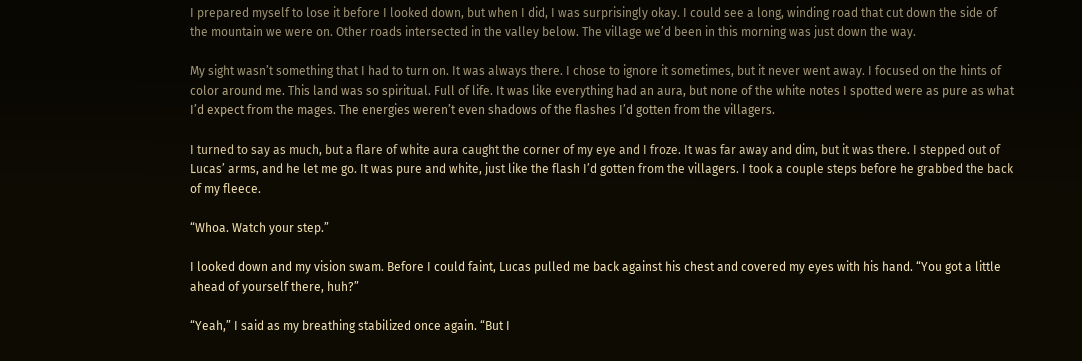I prepared myself to lose it before I looked down, but when I did, I was surprisingly okay. I could see a long, winding road that cut down the side of the mountain we were on. Other roads intersected in the valley below. The village we’d been in this morning was just down the way.

My sight wasn’t something that I had to turn on. It was always there. I chose to ignore it sometimes, but it never went away. I focused on the hints of color around me. This land was so spiritual. Full of life. It was like everything had an aura, but none of the white notes I spotted were as pure as what I’d expect from the mages. The energies weren’t even shadows of the flashes I’d gotten from the villagers.

I turned to say as much, but a flare of white aura caught the corner of my eye and I froze. It was far away and dim, but it was there. I stepped out of Lucas’ arms, and he let me go. It was pure and white, just like the flash I’d gotten from the villagers. I took a couple steps before he grabbed the back of my fleece.

“Whoa. Watch your step.”

I looked down and my vision swam. Before I could faint, Lucas pulled me back against his chest and covered my eyes with his hand. “You got a little ahead of yourself there, huh?”

“Yeah,” I said as my breathing stabilized once again. “But I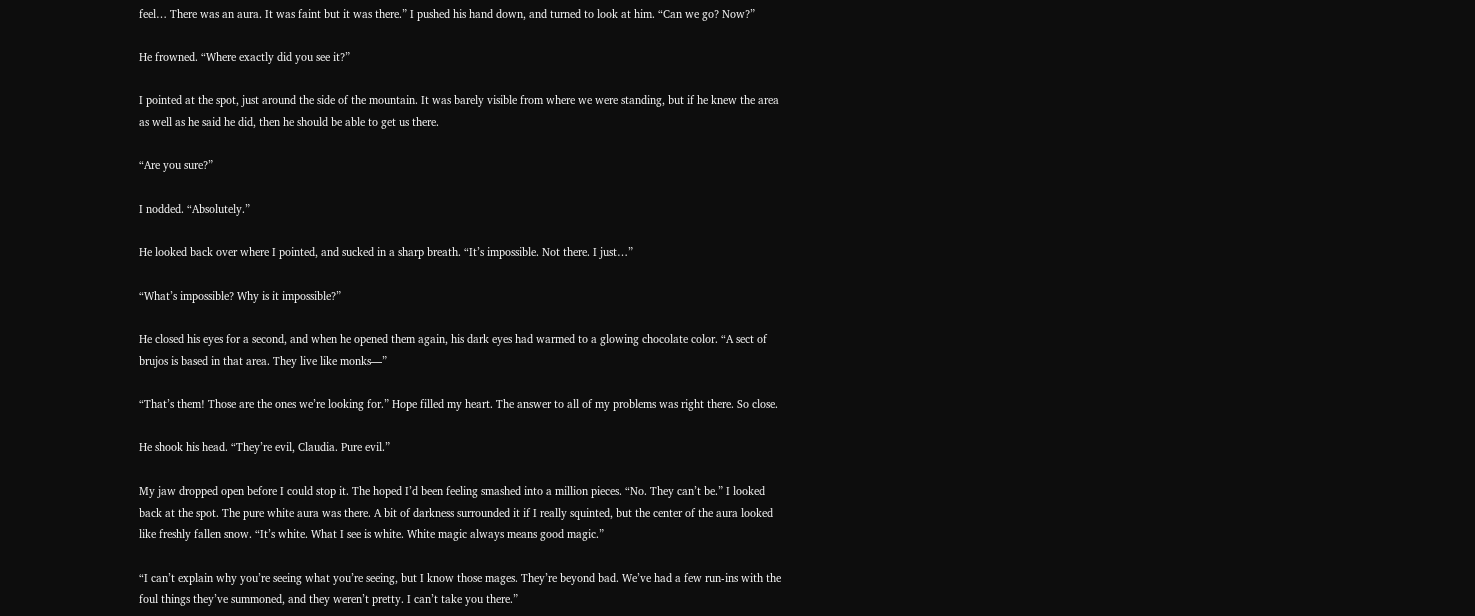feel… There was an aura. It was faint but it was there.” I pushed his hand down, and turned to look at him. “Can we go? Now?”

He frowned. “Where exactly did you see it?”

I pointed at the spot, just around the side of the mountain. It was barely visible from where we were standing, but if he knew the area as well as he said he did, then he should be able to get us there.

“Are you sure?”

I nodded. “Absolutely.”

He looked back over where I pointed, and sucked in a sharp breath. “It’s impossible. Not there. I just…”

“What’s impossible? Why is it impossible?”

He closed his eyes for a second, and when he opened them again, his dark eyes had warmed to a glowing chocolate color. “A sect of brujos is based in that area. They live like monks—”

“That’s them! Those are the ones we’re looking for.” Hope filled my heart. The answer to all of my problems was right there. So close.

He shook his head. “They’re evil, Claudia. Pure evil.”

My jaw dropped open before I could stop it. The hoped I’d been feeling smashed into a million pieces. “No. They can’t be.” I looked back at the spot. The pure white aura was there. A bit of darkness surrounded it if I really squinted, but the center of the aura looked like freshly fallen snow. “It’s white. What I see is white. White magic always means good magic.”

“I can’t explain why you’re seeing what you’re seeing, but I know those mages. They’re beyond bad. We’ve had a few run-ins with the foul things they’ve summoned, and they weren’t pretty. I can’t take you there.”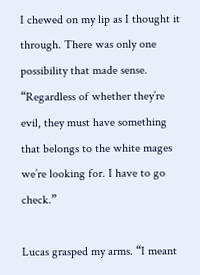I chewed on my lip as I thought it through. There was only one possibility that made sense. “Regardless of whether they’re evil, they must have something that belongs to the white mages we’re looking for. I have to go check.”

Lucas grasped my arms. “I meant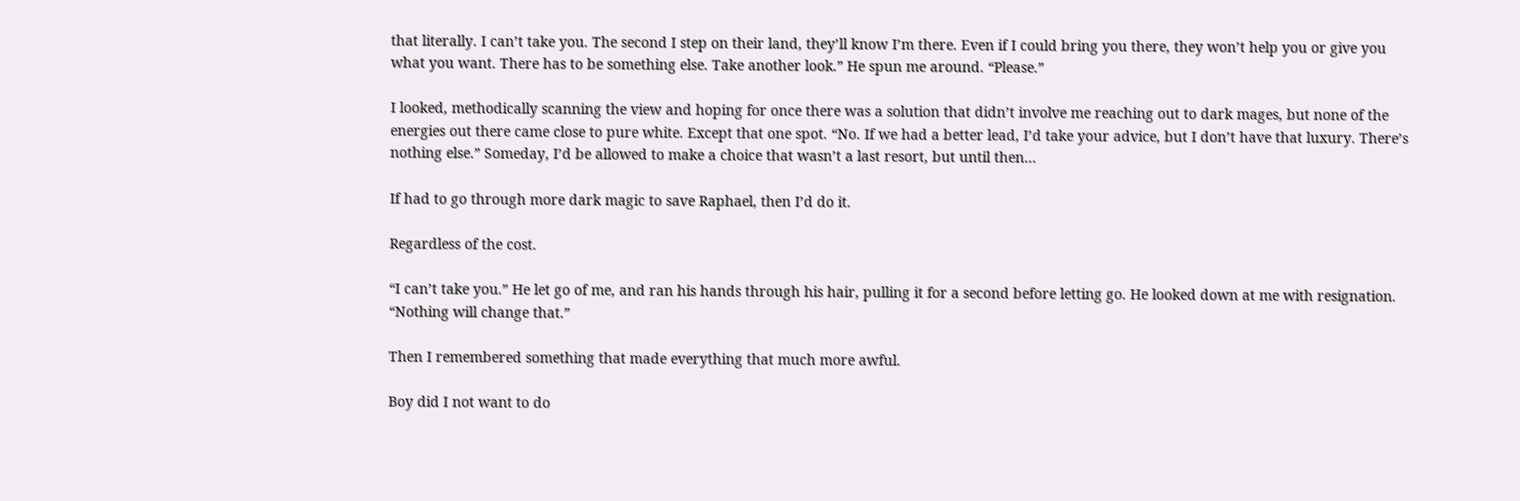that literally. I can’t take you. The second I step on their land, they’ll know I’m there. Even if I could bring you there, they won’t help you or give you what you want. There has to be something else. Take another look.” He spun me around. “Please.”

I looked, methodically scanning the view and hoping for once there was a solution that didn’t involve me reaching out to dark mages, but none of the energies out there came close to pure white. Except that one spot. “No. If we had a better lead, I’d take your advice, but I don’t have that luxury. There’s nothing else.” Someday, I’d be allowed to make a choice that wasn’t a last resort, but until then…

If had to go through more dark magic to save Raphael, then I’d do it.

Regardless of the cost.

“I can’t take you.” He let go of me, and ran his hands through his hair, pulling it for a second before letting go. He looked down at me with resignation. “Nothing will change that.”

Then I remembered something that made everything that much more awful.

Boy did I not want to do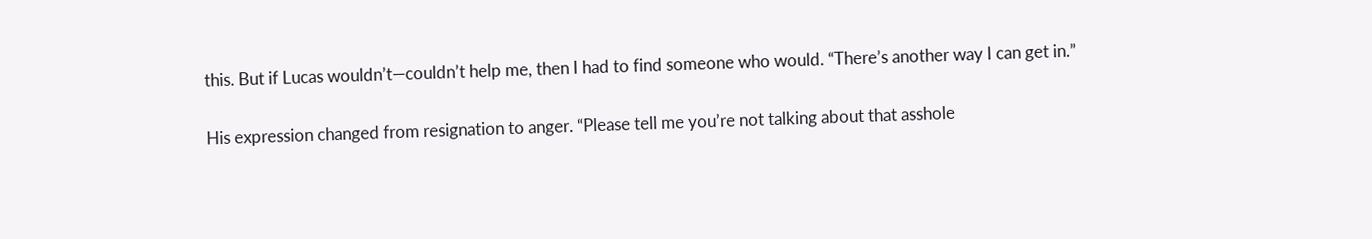this. But if Lucas wouldn’t—couldn’t help me, then I had to find someone who would. “There’s another way I can get in.”

His expression changed from resignation to anger. “Please tell me you’re not talking about that asshole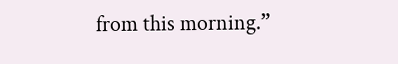from this morning.”